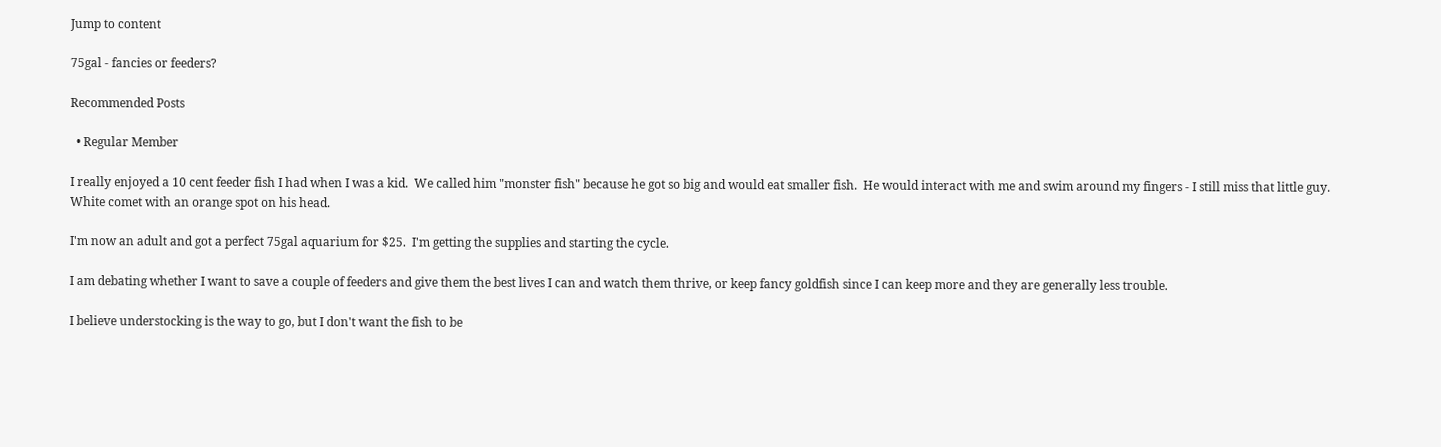Jump to content

75gal - fancies or feeders?

Recommended Posts

  • Regular Member

I really enjoyed a 10 cent feeder fish I had when I was a kid.  We called him "monster fish" because he got so big and would eat smaller fish.  He would interact with me and swim around my fingers - I still miss that little guy.  White comet with an orange spot on his head.

I'm now an adult and got a perfect 75gal aquarium for $25.  I'm getting the supplies and starting the cycle.

I am debating whether I want to save a couple of feeders and give them the best lives I can and watch them thrive, or keep fancy goldfish since I can keep more and they are generally less trouble.

I believe understocking is the way to go, but I don't want the fish to be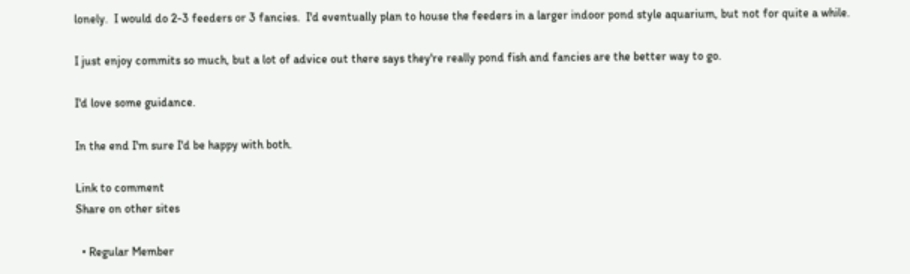lonely.  I would do 2-3 feeders or 3 fancies.  I'd eventually plan to house the feeders in a larger indoor pond style aquarium, but not for quite a while.

I just enjoy commits so much, but a lot of advice out there says they're really pond fish and fancies are the better way to go.

I'd love some guidance.

In the end I'm sure I'd be happy with both.

Link to comment
Share on other sites

  • Regular Member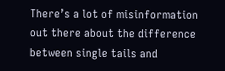There’s a lot of misinformation out there about the difference between single tails and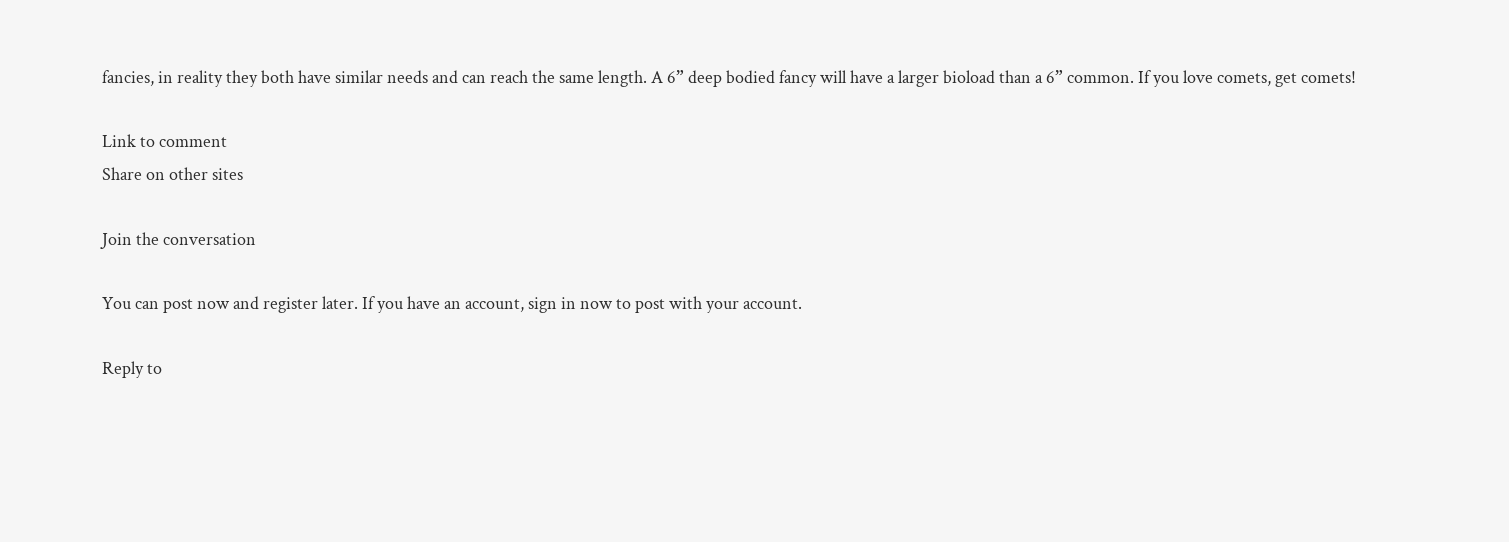fancies, in reality they both have similar needs and can reach the same length. A 6” deep bodied fancy will have a larger bioload than a 6” common. If you love comets, get comets!

Link to comment
Share on other sites

Join the conversation

You can post now and register later. If you have an account, sign in now to post with your account.

Reply to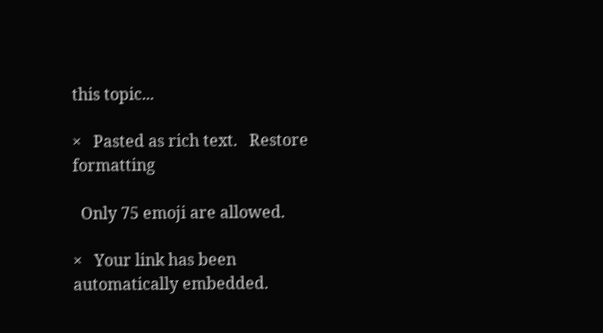this topic...

×   Pasted as rich text.   Restore formatting

  Only 75 emoji are allowed.

×   Your link has been automatically embedded.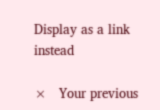Display as a link instead

×   Your previous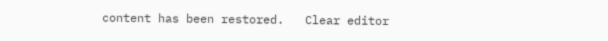content has been restored.   Clear editor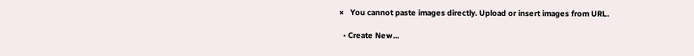×   You cannot paste images directly. Upload or insert images from URL.

  • Create New...